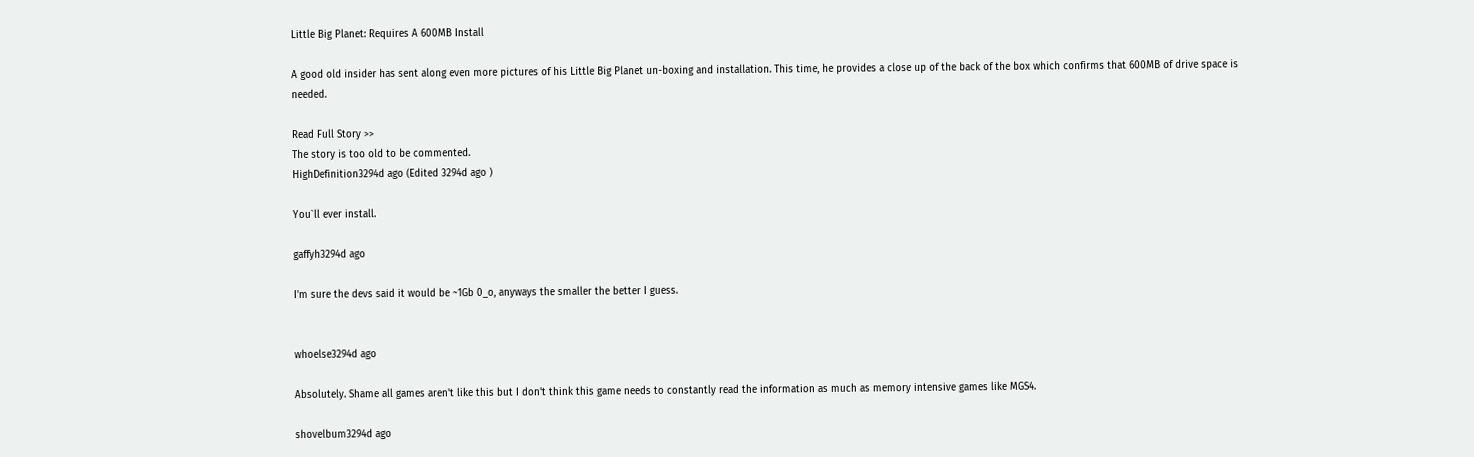Little Big Planet: Requires A 600MB Install

A good old insider has sent along even more pictures of his Little Big Planet un-boxing and installation. This time, he provides a close up of the back of the box which confirms that 600MB of drive space is needed.

Read Full Story >>
The story is too old to be commented.
HighDefinition3294d ago (Edited 3294d ago )

You`ll ever install.

gaffyh3294d ago

I'm sure the devs said it would be ~1Gb 0_o, anyways the smaller the better I guess.


whoelse3294d ago

Absolutely. Shame all games aren't like this but I don't think this game needs to constantly read the information as much as memory intensive games like MGS4.

shovelbum3294d ago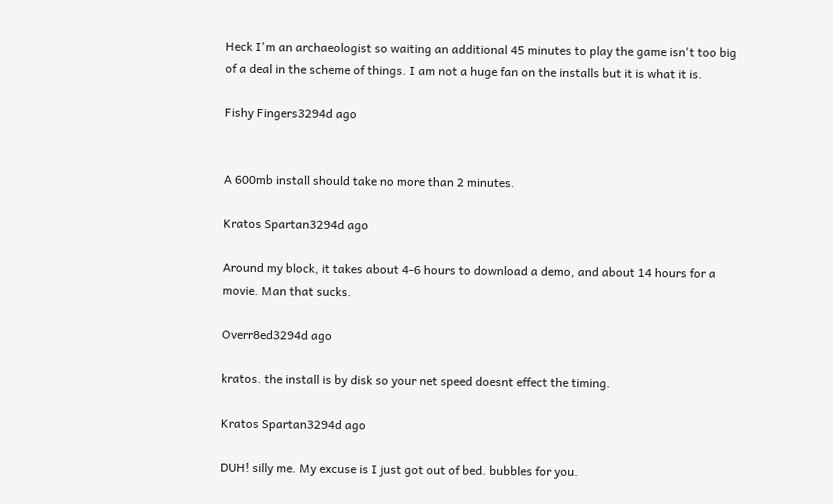Heck I'm an archaeologist so waiting an additional 45 minutes to play the game isn't too big of a deal in the scheme of things. I am not a huge fan on the installs but it is what it is.

Fishy Fingers3294d ago


A 600mb install should take no more than 2 minutes.

Kratos Spartan3294d ago

Around my block, it takes about 4-6 hours to download a demo, and about 14 hours for a movie. Man that sucks.

Overr8ed3294d ago

kratos. the install is by disk so your net speed doesnt effect the timing.

Kratos Spartan3294d ago

DUH! silly me. My excuse is I just got out of bed. bubbles for you.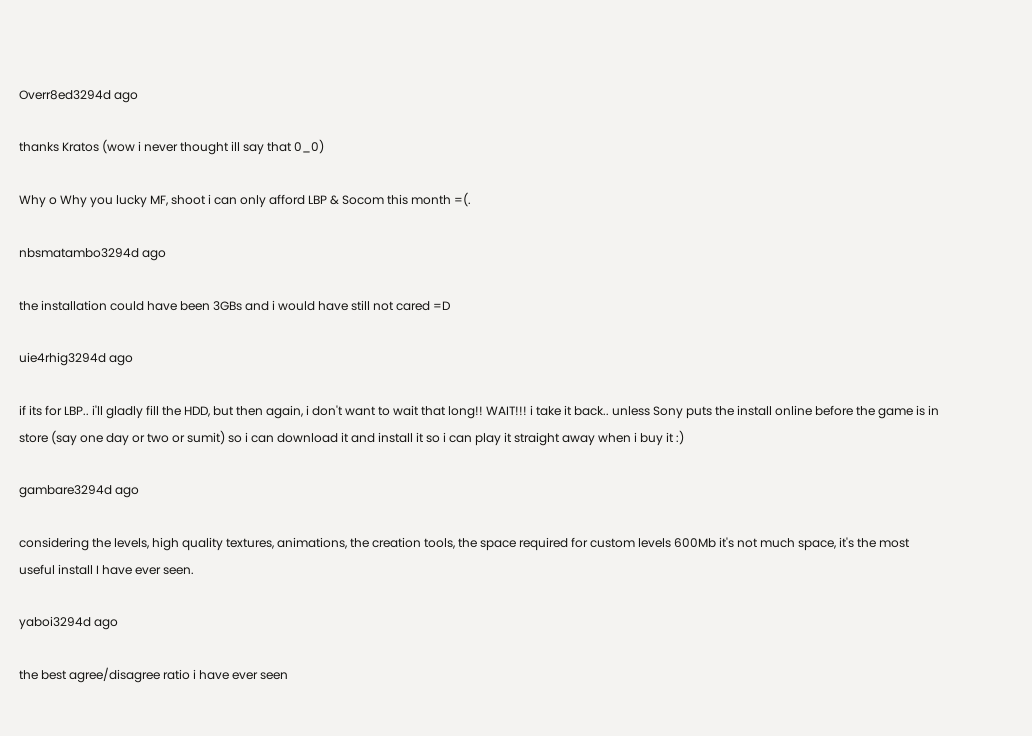Overr8ed3294d ago

thanks Kratos (wow i never thought ill say that 0_0)

Why o Why you lucky MF, shoot i can only afford LBP & Socom this month =(.

nbsmatambo3294d ago

the installation could have been 3GBs and i would have still not cared =D

uie4rhig3294d ago

if its for LBP.. i'll gladly fill the HDD, but then again, i don't want to wait that long!! WAIT!!! i take it back.. unless Sony puts the install online before the game is in store (say one day or two or sumit) so i can download it and install it so i can play it straight away when i buy it :)

gambare3294d ago

considering the levels, high quality textures, animations, the creation tools, the space required for custom levels 600Mb it's not much space, it's the most useful install I have ever seen.

yaboi3294d ago

the best agree/disagree ratio i have ever seen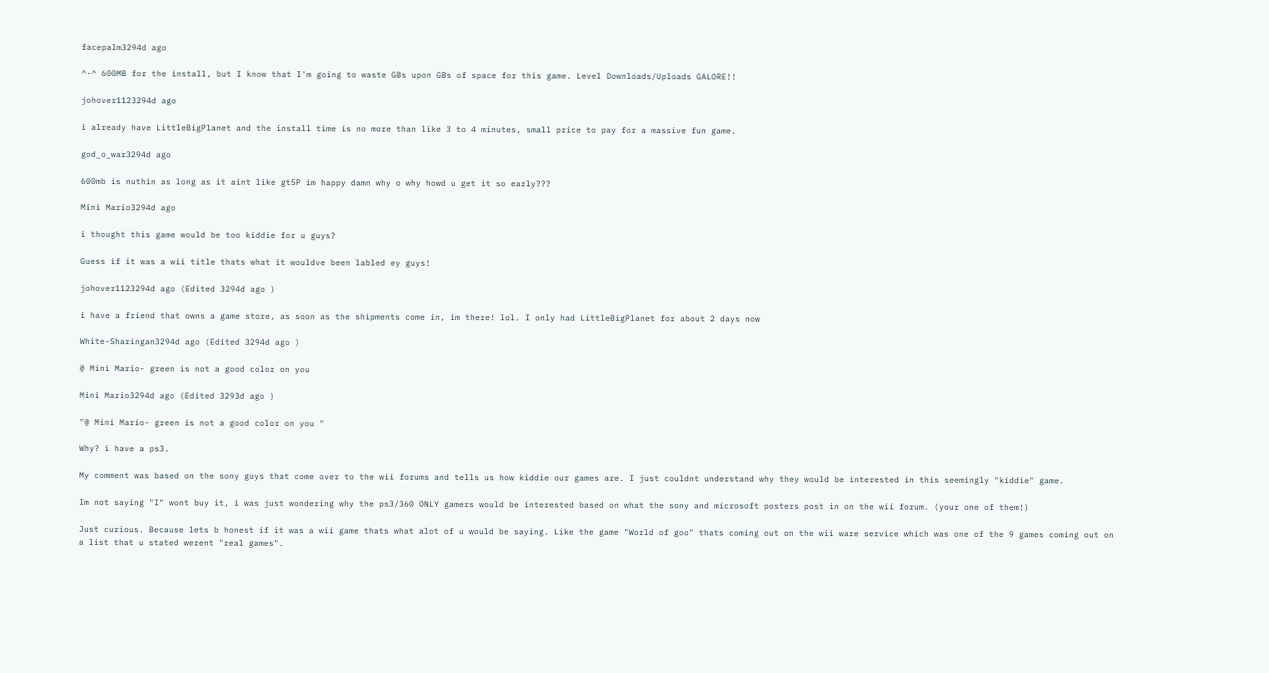facepalm3294d ago

^-^ 600MB for the install, but I know that I'm going to waste GBs upon GBs of space for this game. Level Downloads/Uploads GALORE!!

johover1123294d ago

i already have LittleBigPlanet and the install time is no more than like 3 to 4 minutes, small price to pay for a massive fun game.

god_o_war3294d ago

600mb is nuthin as long as it aint like gt5P im happy damn why o why howd u get it so early???

Mini Mario3294d ago

i thought this game would be too kiddie for u guys?

Guess if it was a wii title thats what it wouldve been labled ey guys!

johover1123294d ago (Edited 3294d ago )

i have a friend that owns a game store, as soon as the shipments come in, im there! lol. I only had LittleBigPlanet for about 2 days now

White-Sharingan3294d ago (Edited 3294d ago )

@ Mini Mario- green is not a good color on you

Mini Mario3294d ago (Edited 3293d ago )

"@ Mini Mario- green is not a good color on you "

Why? i have a ps3.

My comment was based on the sony guys that come over to the wii forums and tells us how kiddie our games are. I just couldnt understand why they would be interested in this seemingly "kiddie" game.

Im not saying "I" wont buy it, i was just wondering why the ps3/360 ONLY gamers would be interested based on what the sony and microsoft posters post in on the wii forum. (your one of them!)

Just curious. Because lets b honest if it was a wii game thats what alot of u would be saying. Like the game "World of goo" thats coming out on the wii ware service which was one of the 9 games coming out on a list that u stated werent "real games".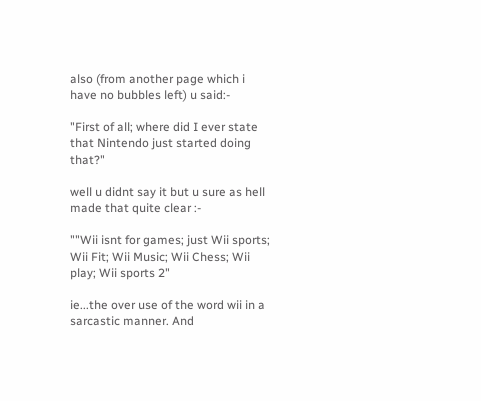also (from another page which i have no bubbles left) u said:-

"First of all; where did I ever state that Nintendo just started doing that?"

well u didnt say it but u sure as hell made that quite clear :-

""Wii isnt for games; just Wii sports; Wii Fit; Wii Music; Wii Chess; Wii play; Wii sports 2"

ie...the over use of the word wii in a sarcastic manner. And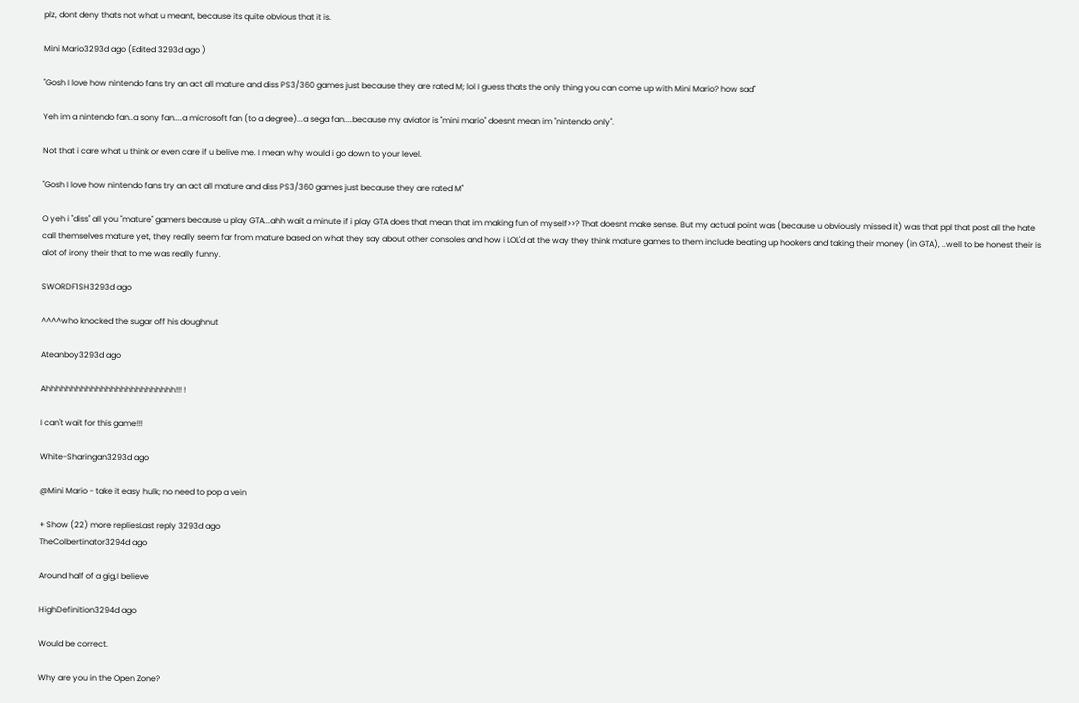plz, dont deny thats not what u meant, because its quite obvious that it is.

Mini Mario3293d ago (Edited 3293d ago )

"Gosh I love how nintendo fans try an act all mature and diss PS3/360 games just because they are rated M; lol I guess thats the only thing you can come up with Mini Mario? how sad"

Yeh im a nintendo fan..a sony fan....a microsoft fan (to a degree)...a sega fan....because my aviator is "mini mario" doesnt mean im "nintendo only".

Not that i care what u think or even care if u belive me. I mean why would i go down to your level.

"Gosh I love how nintendo fans try an act all mature and diss PS3/360 games just because they are rated M"

O yeh i "diss" all you "mature" gamers because u play GTA...ahh wait a minute if i play GTA does that mean that im making fun of myself>>? That doesnt make sense. But my actual point was (because u obviously missed it) was that ppl that post all the hate call themselves mature yet, they really seem far from mature based on what they say about other consoles and how i LOL'd at the way they think mature games to them include beating up hookers and taking their money (in GTA), ..well to be honest their is alot of irony their that to me was really funny.

SWORDF1SH3293d ago

^^^^who knocked the sugar off his doughnut

Ateanboy3293d ago

Ahhhhhhhhhhhhhhhhhhhhhhhhhh!!! !

I can't wait for this game!!!

White-Sharingan3293d ago

@Mini Mario - take it easy hulk; no need to pop a vein

+ Show (22) more repliesLast reply 3293d ago
TheColbertinator3294d ago

Around half of a gig,I believe

HighDefinition3294d ago

Would be correct.

Why are you in the Open Zone?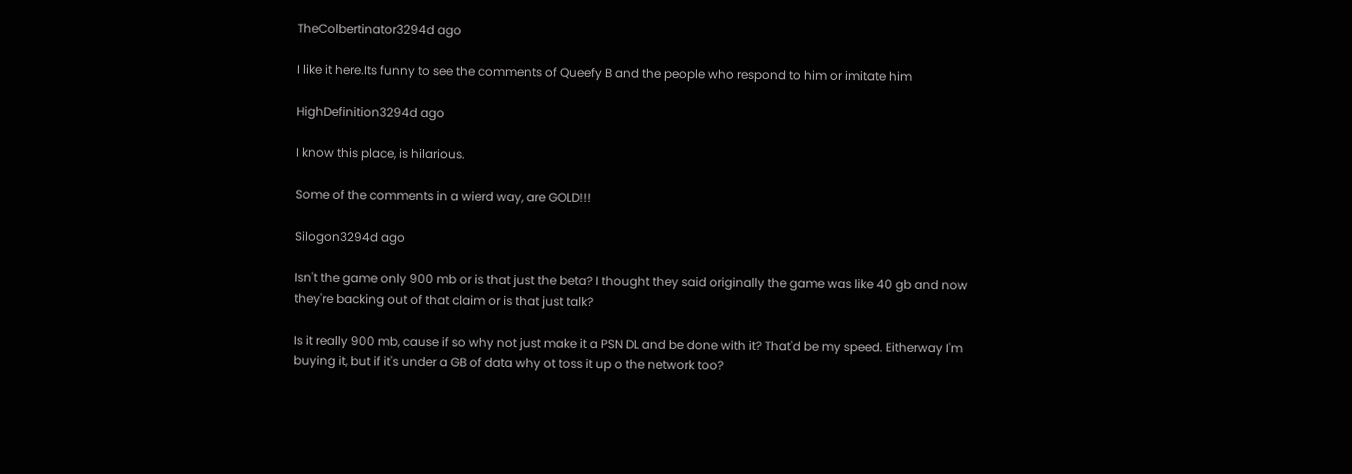TheColbertinator3294d ago

I like it here.Its funny to see the comments of Queefy B and the people who respond to him or imitate him

HighDefinition3294d ago

I know this place, is hilarious.

Some of the comments in a wierd way, are GOLD!!!

Silogon3294d ago

Isn't the game only 900 mb or is that just the beta? I thought they said originally the game was like 40 gb and now they're backing out of that claim or is that just talk?

Is it really 900 mb, cause if so why not just make it a PSN DL and be done with it? That'd be my speed. Eitherway I'm buying it, but if it's under a GB of data why ot toss it up o the network too?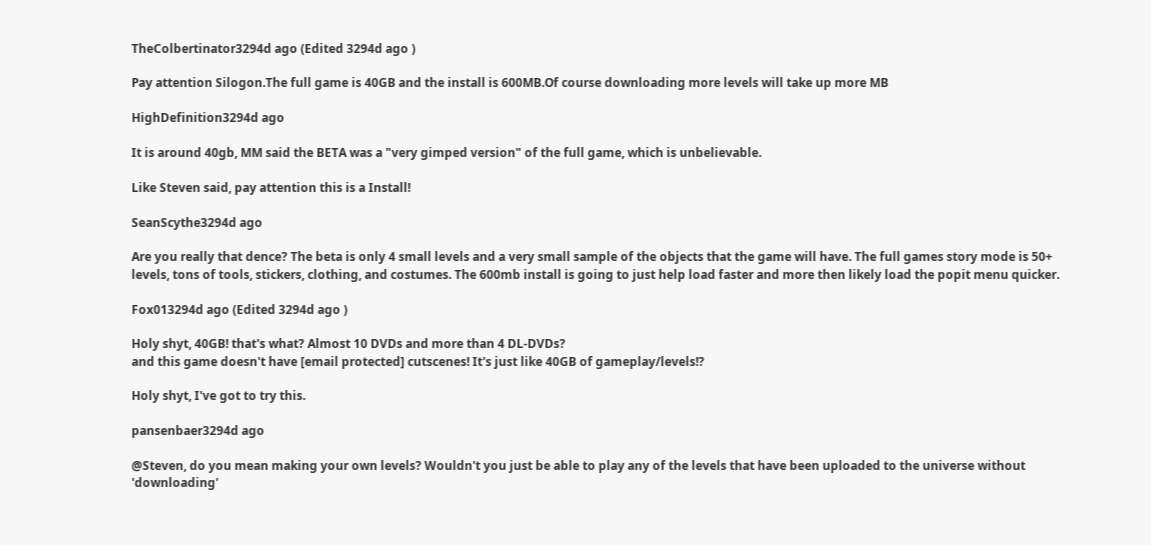TheColbertinator3294d ago (Edited 3294d ago )

Pay attention Silogon.The full game is 40GB and the install is 600MB.Of course downloading more levels will take up more MB

HighDefinition3294d ago

It is around 40gb, MM said the BETA was a "very gimped version" of the full game, which is unbelievable.

Like Steven said, pay attention this is a Install!

SeanScythe3294d ago

Are you really that dence? The beta is only 4 small levels and a very small sample of the objects that the game will have. The full games story mode is 50+ levels, tons of tools, stickers, clothing, and costumes. The 600mb install is going to just help load faster and more then likely load the popit menu quicker.

Fox013294d ago (Edited 3294d ago )

Holy shyt, 40GB! that's what? Almost 10 DVDs and more than 4 DL-DVDs?
and this game doesn't have [email protected] cutscenes! It's just like 40GB of gameplay/levels!?

Holy shyt, I've got to try this.

pansenbaer3294d ago

@Steven, do you mean making your own levels? Wouldn't you just be able to play any of the levels that have been uploaded to the universe without 'downloading'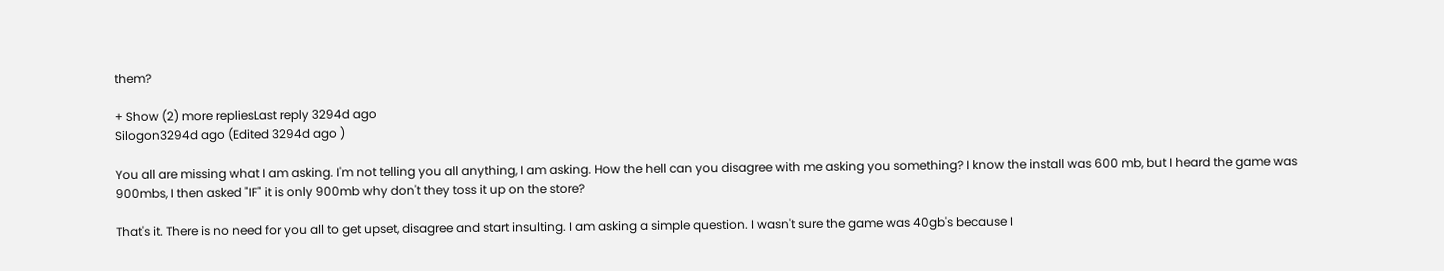them?

+ Show (2) more repliesLast reply 3294d ago
Silogon3294d ago (Edited 3294d ago )

You all are missing what I am asking. I'm not telling you all anything, I am asking. How the hell can you disagree with me asking you something? I know the install was 600 mb, but I heard the game was 900mbs, I then asked "IF" it is only 900mb why don't they toss it up on the store?

That's it. There is no need for you all to get upset, disagree and start insulting. I am asking a simple question. I wasn't sure the game was 40gb's because I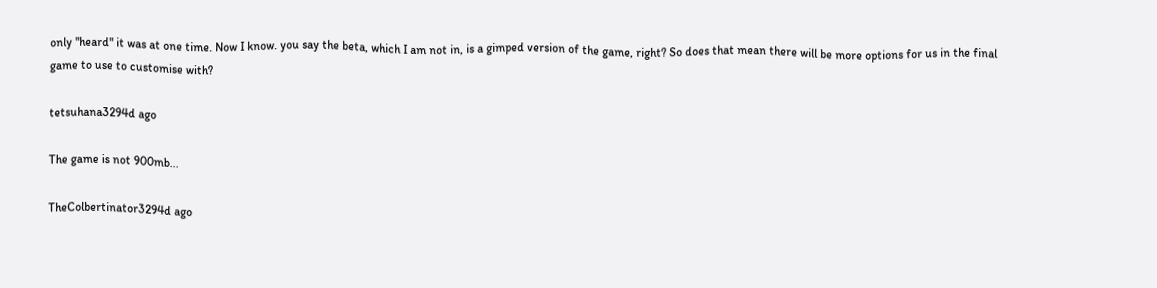only "heard" it was at one time. Now I know. you say the beta, which I am not in, is a gimped version of the game, right? So does that mean there will be more options for us in the final game to use to customise with?

tetsuhana3294d ago

The game is not 900mb...

TheColbertinator3294d ago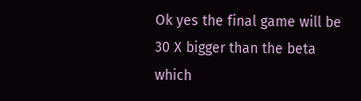Ok yes the final game will be 30 X bigger than the beta which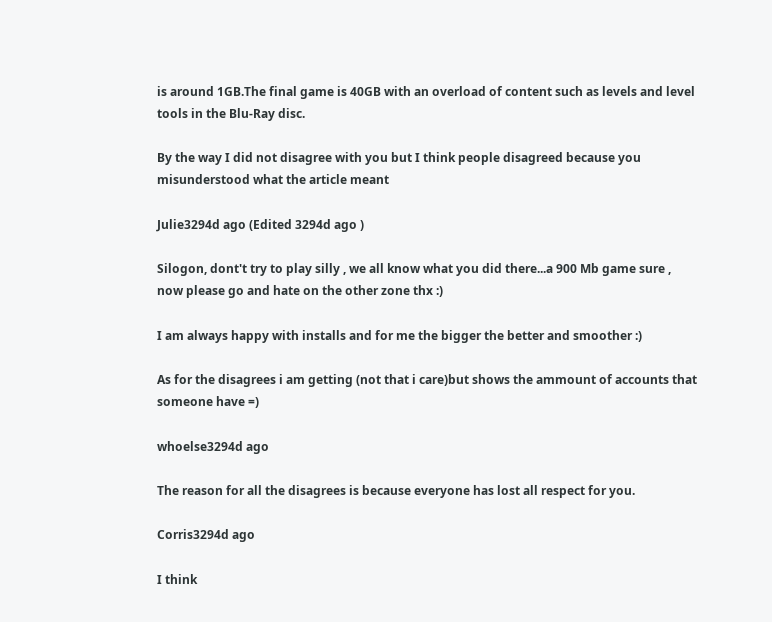is around 1GB.The final game is 40GB with an overload of content such as levels and level tools in the Blu-Ray disc.

By the way I did not disagree with you but I think people disagreed because you misunderstood what the article meant

Julie3294d ago (Edited 3294d ago )

Silogon, dont't try to play silly , we all know what you did there...a 900 Mb game sure , now please go and hate on the other zone thx :)

I am always happy with installs and for me the bigger the better and smoother :)

As for the disagrees i am getting (not that i care)but shows the ammount of accounts that someone have =)

whoelse3294d ago

The reason for all the disagrees is because everyone has lost all respect for you.

Corris3294d ago

I think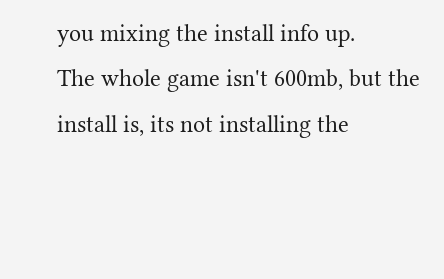you mixing the install info up.
The whole game isn't 600mb, but the install is, its not installing the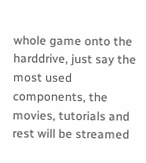whole game onto the harddrive, just say the most used components, the movies, tutorials and rest will be streamed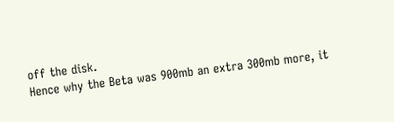off the disk.
Hence why the Beta was 900mb an extra 300mb more, it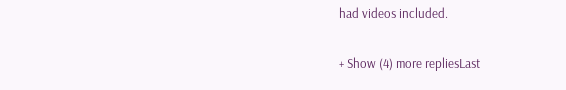had videos included.

+ Show (4) more repliesLast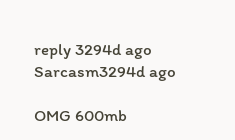reply 3294d ago
Sarcasm3294d ago

OMG 600mb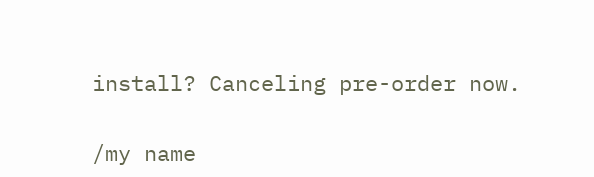install? Canceling pre-order now.

/my name